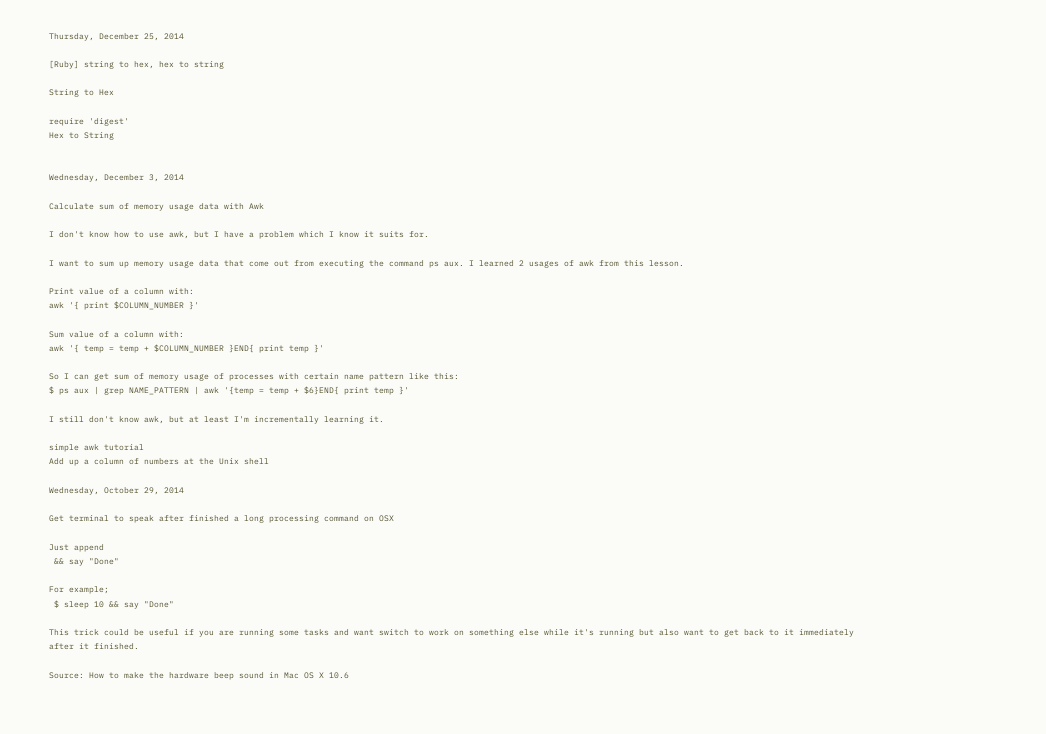Thursday, December 25, 2014

[Ruby] string to hex, hex to string

String to Hex

require 'digest'
Hex to String


Wednesday, December 3, 2014

Calculate sum of memory usage data with Awk

I don't know how to use awk, but I have a problem which I know it suits for.

I want to sum up memory usage data that come out from executing the command ps aux. I learned 2 usages of awk from this lesson.

Print value of a column with:
awk '{ print $COLUMN_NUMBER }'

Sum value of a column with:
awk '{ temp = temp + $COLUMN_NUMBER }END{ print temp }'

So I can get sum of memory usage of processes with certain name pattern like this:
$ ps aux | grep NAME_PATTERN | awk '{temp = temp + $6}END{ print temp }'

I still don't know awk, but at least I'm incrementally learning it.

simple awk tutorial
Add up a column of numbers at the Unix shell

Wednesday, October 29, 2014

Get terminal to speak after finished a long processing command on OSX

Just append
 && say "Done"

For example;
 $ sleep 10 && say "Done"

This trick could be useful if you are running some tasks and want switch to work on something else while it's running but also want to get back to it immediately after it finished.

Source: How to make the hardware beep sound in Mac OS X 10.6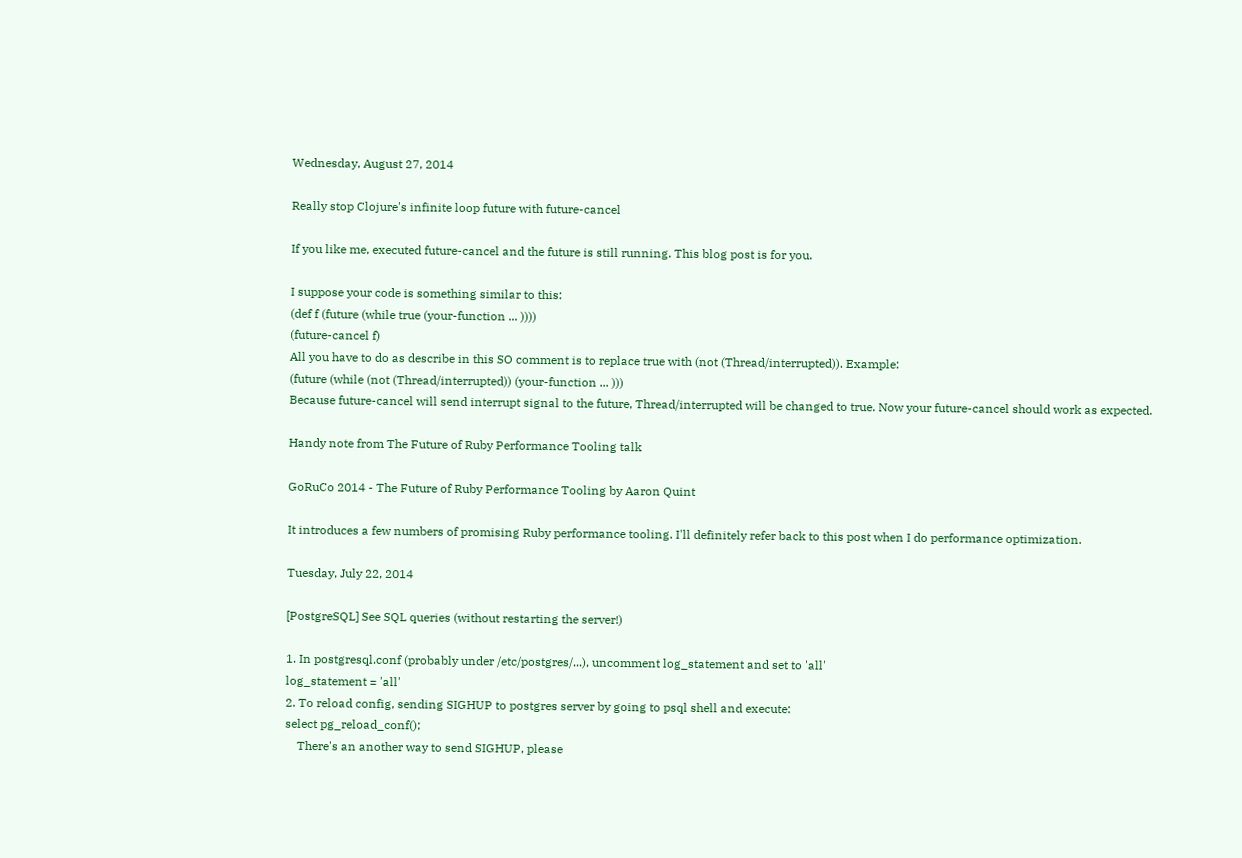Wednesday, August 27, 2014

Really stop Clojure's infinite loop future with future-cancel

If you like me, executed future-cancel and the future is still running. This blog post is for you.

I suppose your code is something similar to this:
(def f (future (while true (your-function ... ))))
(future-cancel f)
All you have to do as describe in this SO comment is to replace true with (not (Thread/interrupted)). Example:
(future (while (not (Thread/interrupted)) (your-function ... )))
Because future-cancel will send interrupt signal to the future, Thread/interrupted will be changed to true. Now your future-cancel should work as expected.

Handy note from The Future of Ruby Performance Tooling talk

GoRuCo 2014 - The Future of Ruby Performance Tooling by Aaron Quint

It introduces a few numbers of promising Ruby performance tooling. I'll definitely refer back to this post when I do performance optimization.

Tuesday, July 22, 2014

[PostgreSQL] See SQL queries (without restarting the server!)

1. In postgresql.conf (probably under /etc/postgres/...), uncomment log_statement and set to 'all'
log_statement = 'all'
2. To reload config, sending SIGHUP to postgres server by going to psql shell and execute:
select pg_reload_conf();
    There's an another way to send SIGHUP, please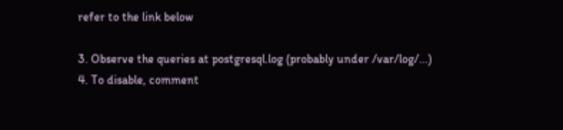refer to the link below

3. Observe the queries at postgresql.log (probably under /var/log/...)
4. To disable, comment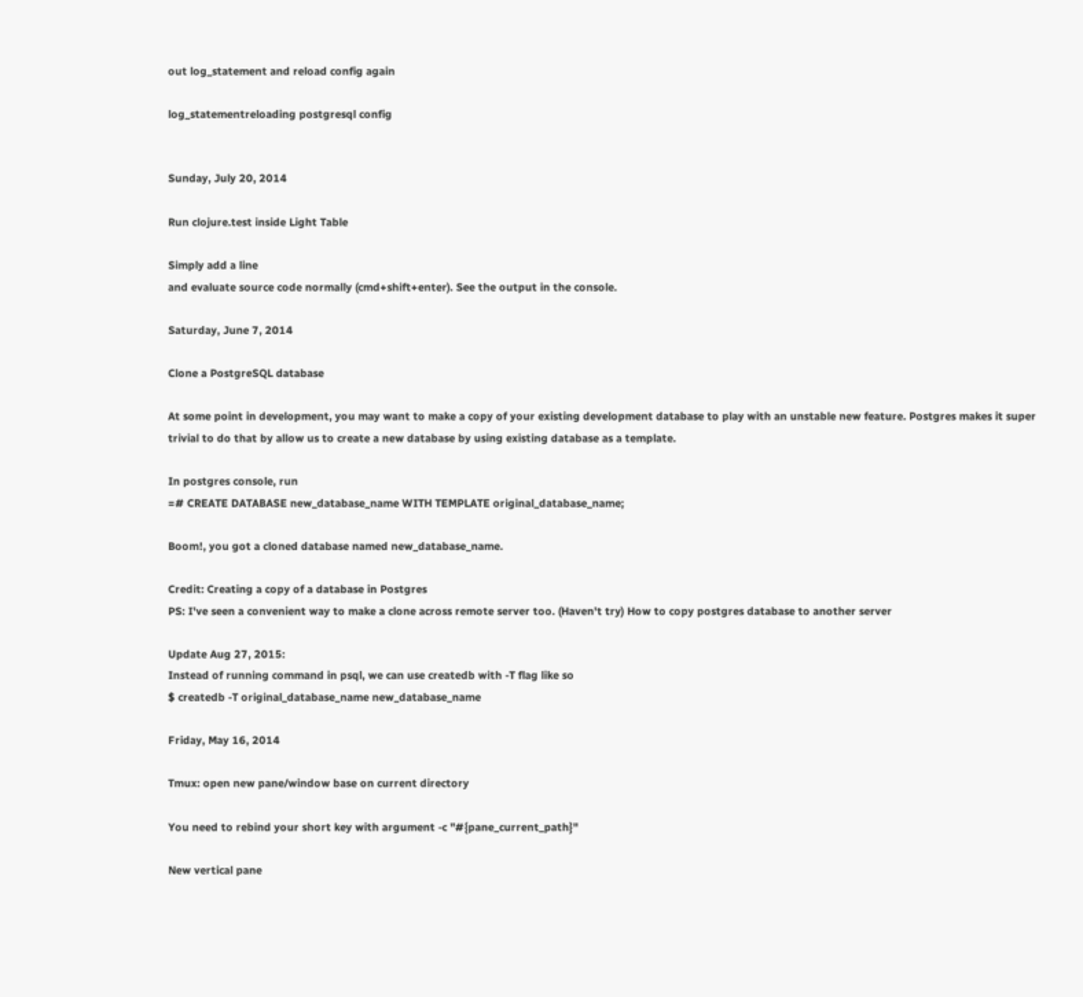out log_statement and reload config again

log_statementreloading postgresql config


Sunday, July 20, 2014

Run clojure.test inside Light Table

Simply add a line
and evaluate source code normally (cmd+shift+enter). See the output in the console.

Saturday, June 7, 2014

Clone a PostgreSQL database

At some point in development, you may want to make a copy of your existing development database to play with an unstable new feature. Postgres makes it super trivial to do that by allow us to create a new database by using existing database as a template.

In postgres console, run
=# CREATE DATABASE new_database_name WITH TEMPLATE original_database_name;

Boom!, you got a cloned database named new_database_name.

Credit: Creating a copy of a database in Postgres
PS: I've seen a convenient way to make a clone across remote server too. (Haven't try) How to copy postgres database to another server

Update Aug 27, 2015:
Instead of running command in psql, we can use createdb with -T flag like so
$ createdb -T original_database_name new_database_name

Friday, May 16, 2014

Tmux: open new pane/window base on current directory

You need to rebind your short key with argument -c "#{pane_current_path}"

New vertical pane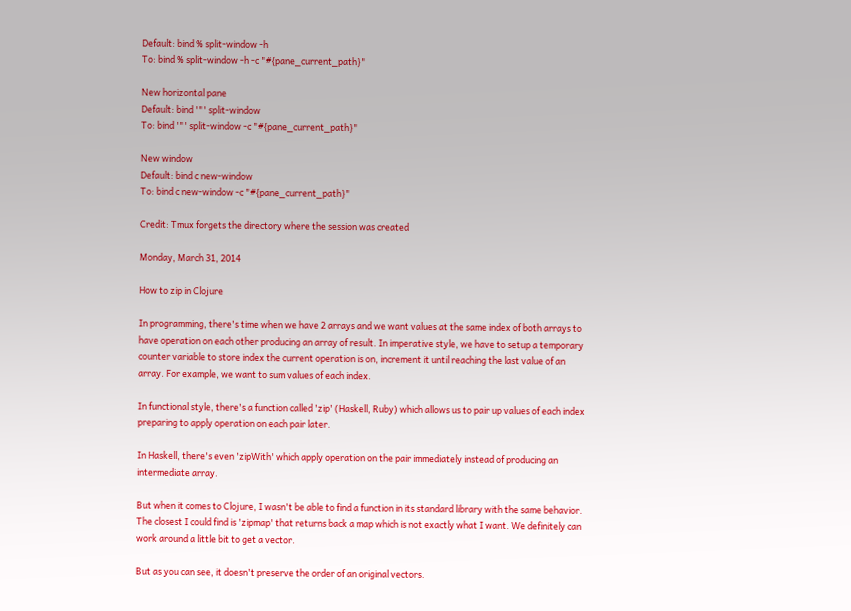Default: bind % split-window -h
To: bind % split-window -h -c "#{pane_current_path}"

New horizontal pane
Default: bind '"' split-window
To: bind '"' split-window -c "#{pane_current_path}"

New window
Default: bind c new-window
To: bind c new-window -c "#{pane_current_path}"

Credit: Tmux forgets the directory where the session was created

Monday, March 31, 2014

How to zip in Clojure

In programming, there's time when we have 2 arrays and we want values at the same index of both arrays to have operation on each other producing an array of result. In imperative style, we have to setup a temporary counter variable to store index the current operation is on, increment it until reaching the last value of an array. For example, we want to sum values of each index.

In functional style, there's a function called 'zip' (Haskell, Ruby) which allows us to pair up values of each index preparing to apply operation on each pair later.

In Haskell, there's even 'zipWith' which apply operation on the pair immediately instead of producing an intermediate array.

But when it comes to Clojure, I wasn't be able to find a function in its standard library with the same behavior. The closest I could find is 'zipmap' that returns back a map which is not exactly what I want. We definitely can work around a little bit to get a vector.

But as you can see, it doesn't preserve the order of an original vectors.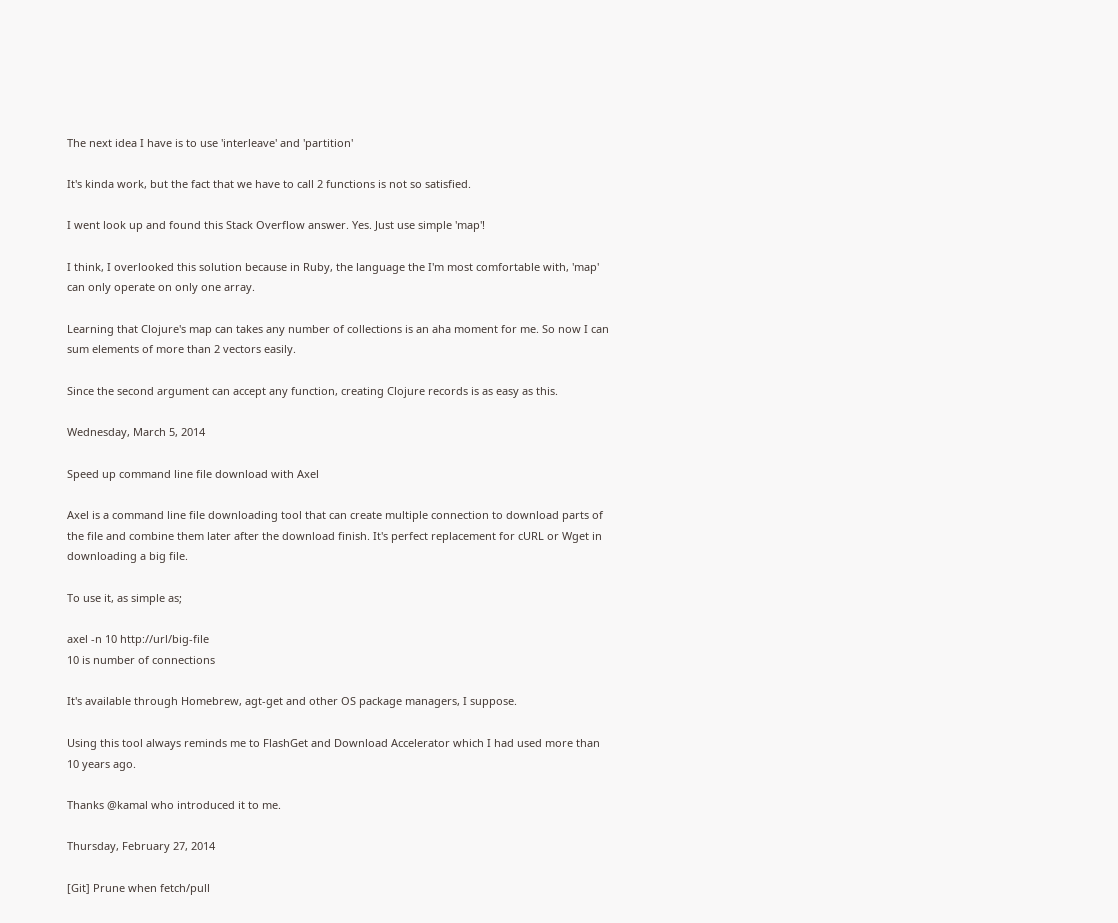The next idea I have is to use 'interleave' and 'partition'

It's kinda work, but the fact that we have to call 2 functions is not so satisfied.

I went look up and found this Stack Overflow answer. Yes. Just use simple 'map'!

I think, I overlooked this solution because in Ruby, the language the I'm most comfortable with, 'map' can only operate on only one array.

Learning that Clojure's map can takes any number of collections is an aha moment for me. So now I can sum elements of more than 2 vectors easily.

Since the second argument can accept any function, creating Clojure records is as easy as this.

Wednesday, March 5, 2014

Speed up command line file download with Axel

Axel is a command line file downloading tool that can create multiple connection to download parts of the file and combine them later after the download finish. It's perfect replacement for cURL or Wget in downloading a big file.

To use it, as simple as;

axel -n 10 http://url/big-file
10 is number of connections

It's available through Homebrew, agt-get and other OS package managers, I suppose.

Using this tool always reminds me to FlashGet and Download Accelerator which I had used more than 10 years ago.

Thanks @kamal who introduced it to me.

Thursday, February 27, 2014

[Git] Prune when fetch/pull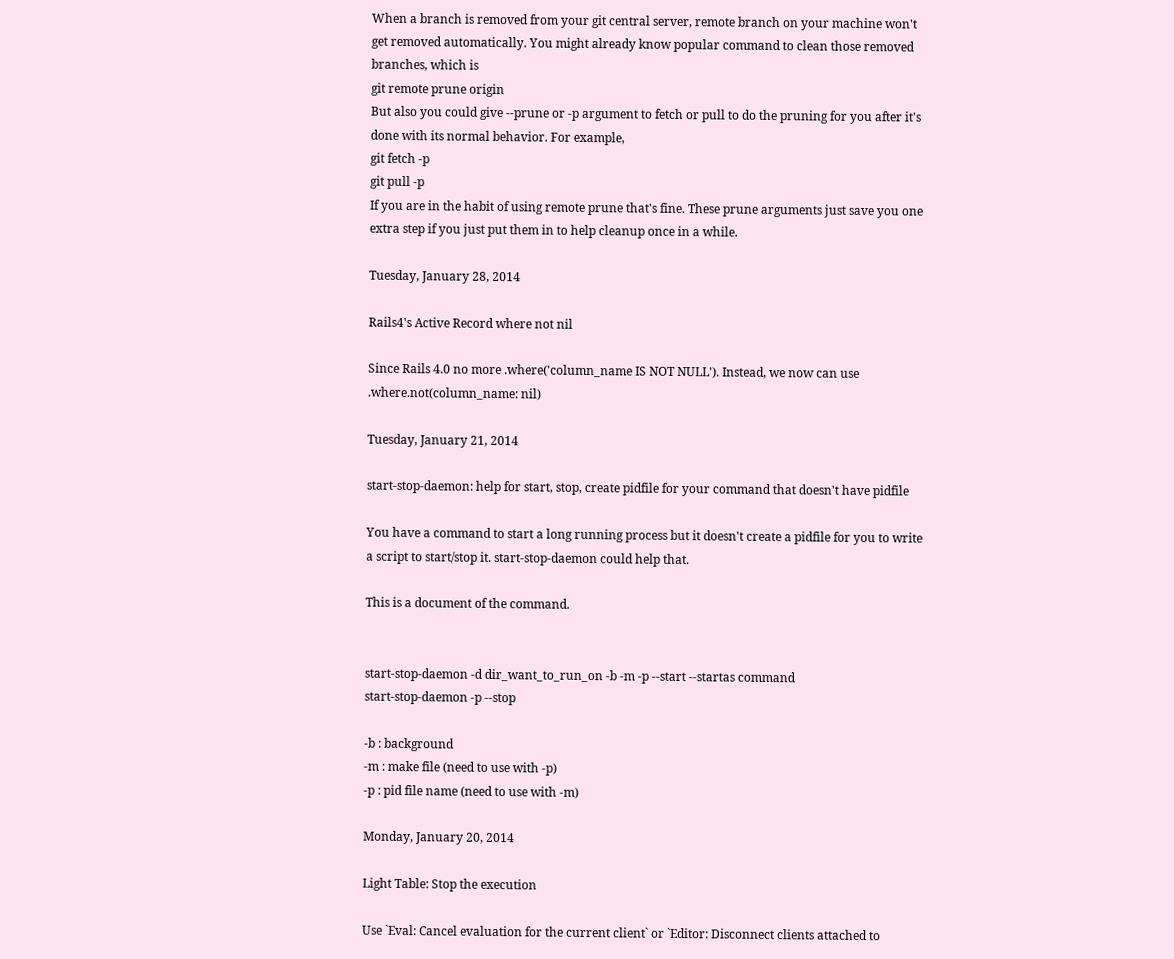When a branch is removed from your git central server, remote branch on your machine won't get removed automatically. You might already know popular command to clean those removed branches, which is
git remote prune origin
But also you could give --prune or -p argument to fetch or pull to do the pruning for you after it's done with its normal behavior. For example,
git fetch -p
git pull -p
If you are in the habit of using remote prune that's fine. These prune arguments just save you one extra step if you just put them in to help cleanup once in a while.

Tuesday, January 28, 2014

Rails4's Active Record where not nil

Since Rails 4.0 no more .where('column_name IS NOT NULL'). Instead, we now can use
.where.not(column_name: nil)

Tuesday, January 21, 2014

start-stop-daemon: help for start, stop, create pidfile for your command that doesn't have pidfile

You have a command to start a long running process but it doesn't create a pidfile for you to write a script to start/stop it. start-stop-daemon could help that.

This is a document of the command.


start-stop-daemon -d dir_want_to_run_on -b -m -p --start --startas command
start-stop-daemon -p --stop

-b : background
-m : make file (need to use with -p)
-p : pid file name (need to use with -m)

Monday, January 20, 2014

Light Table: Stop the execution

Use `Eval: Cancel evaluation for the current client` or `Editor: Disconnect clients attached to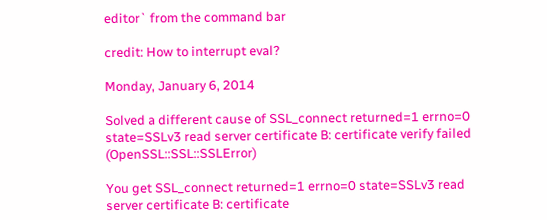editor` from the command bar

credit: How to interrupt eval?

Monday, January 6, 2014

Solved a different cause of SSL_connect returned=1 errno=0 state=SSLv3 read server certificate B: certificate verify failed (OpenSSL::SSL::SSLError)

You get SSL_connect returned=1 errno=0 state=SSLv3 read server certificate B: certificate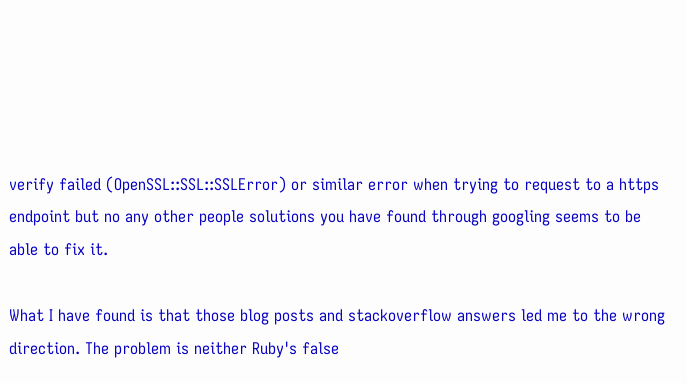verify failed (OpenSSL::SSL::SSLError) or similar error when trying to request to a https endpoint but no any other people solutions you have found through googling seems to be able to fix it.

What I have found is that those blog posts and stackoverflow answers led me to the wrong direction. The problem is neither Ruby's false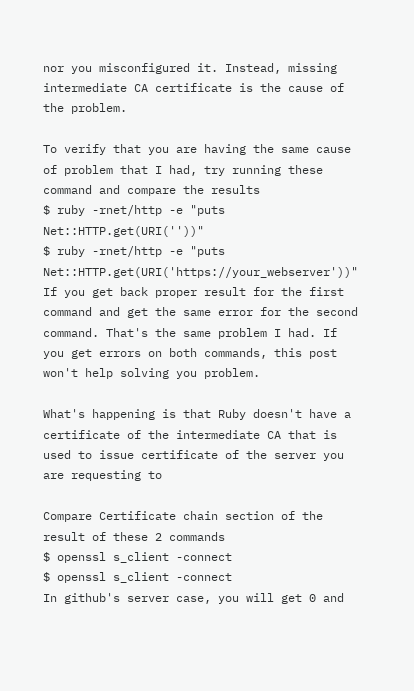nor you misconfigured it. Instead, missing intermediate CA certificate is the cause of the problem.

To verify that you are having the same cause of problem that I had, try running these command and compare the results
$ ruby -rnet/http -e "puts Net::HTTP.get(URI(''))"
$ ruby -rnet/http -e "puts Net::HTTP.get(URI('https://your_webserver'))"
If you get back proper result for the first command and get the same error for the second command. That's the same problem I had. If you get errors on both commands, this post won't help solving you problem.

What's happening is that Ruby doesn't have a certificate of the intermediate CA that is used to issue certificate of the server you are requesting to

Compare Certificate chain section of the result of these 2 commands
$ openssl s_client -connect
$ openssl s_client -connect
In github's server case, you will get 0 and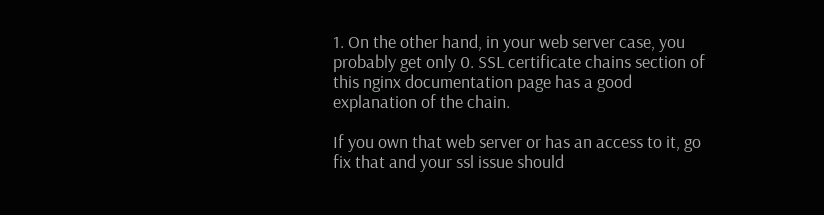1. On the other hand, in your web server case, you probably get only 0. SSL certificate chains section of this nginx documentation page has a good explanation of the chain.

If you own that web server or has an access to it, go fix that and your ssl issue should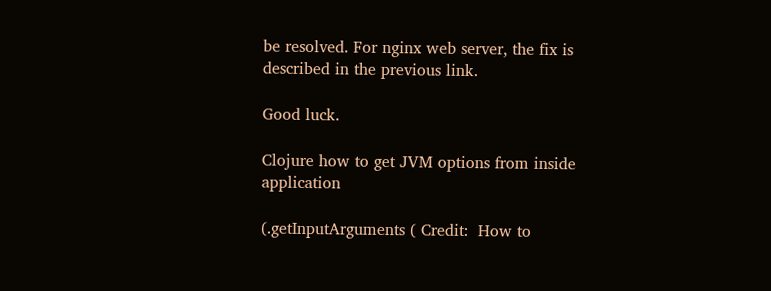be resolved. For nginx web server, the fix is described in the previous link.

Good luck.

Clojure how to get JVM options from inside application

(.getInputArguments ( Credit:  How to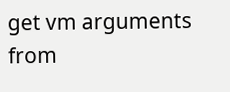get vm arguments from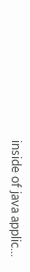inside of java applic...